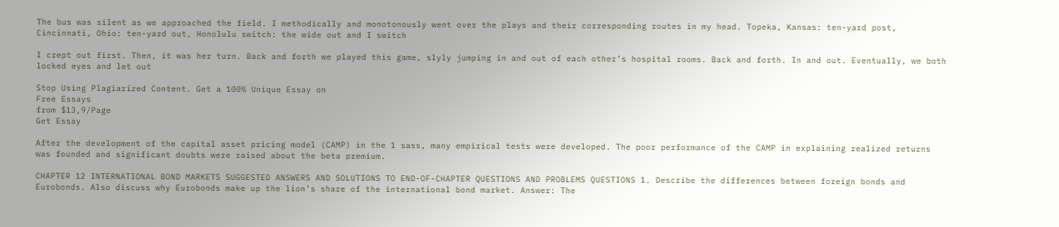The bus was silent as we approached the field. I methodically and monotonously went over the plays and their corresponding routes in my head. Topeka, Kansas: ten-yard post, Cincinnati, Ohio: ten-yard out, Honolulu switch: the wide out and I switch

I crept out first. Then, it was her turn. Back and forth we played this game, slyly jumping in and out of each other’s hospital rooms. Back and forth. In and out. Eventually, we both locked eyes and let out

Stop Using Plagiarized Content. Get a 100% Unique Essay on
Free Essays
from $13,9/Page
Get Essay

After the development of the capital asset pricing model (CAMP) in the 1 sass, many empirical tests were developed. The poor performance of the CAMP in explaining realized returns was founded and significant doubts were raised about the beta premium.

CHAPTER 12 INTERNATIONAL BOND MARKETS SUGGESTED ANSWERS AND SOLUTIONS TO END-OF-CHAPTER QUESTIONS AND PROBLEMS QUESTIONS 1. Describe the differences between foreign bonds and Eurobonds. Also discuss why Eurobonds make up the lion’s share of the international bond market. Answer: The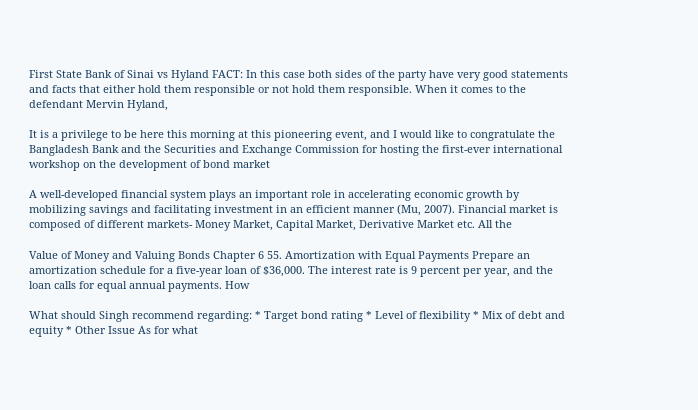First State Bank of Sinai vs Hyland FACT: In this case both sides of the party have very good statements and facts that either hold them responsible or not hold them responsible. When it comes to the defendant Mervin Hyland,

It is a privilege to be here this morning at this pioneering event, and I would like to congratulate the Bangladesh Bank and the Securities and Exchange Commission for hosting the first-ever international workshop on the development of bond market

A well-developed financial system plays an important role in accelerating economic growth by mobilizing savings and facilitating investment in an efficient manner (Mu, 2007). Financial market is composed of different markets- Money Market, Capital Market, Derivative Market etc. All the

Value of Money and Valuing Bonds Chapter 6 55. Amortization with Equal Payments Prepare an amortization schedule for a five-year loan of $36,000. The interest rate is 9 percent per year, and the loan calls for equal annual payments. How

What should Singh recommend regarding: * Target bond rating * Level of flexibility * Mix of debt and equity * Other Issue As for what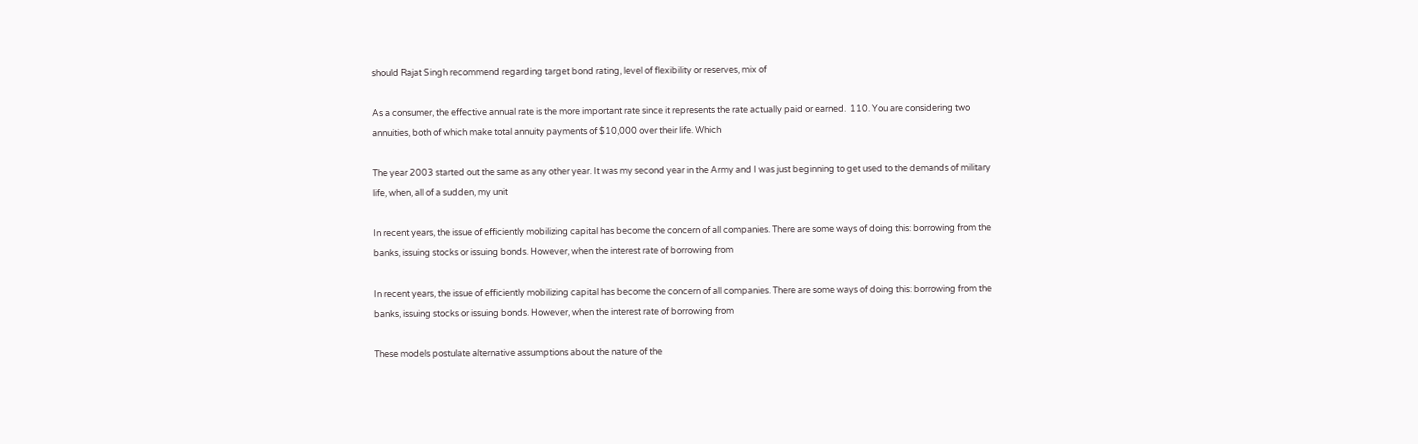should Rajat Singh recommend regarding target bond rating, level of flexibility or reserves, mix of

As a consumer, the effective annual rate is the more important rate since it represents the rate actually paid or earned.  110. You are considering two annuities, both of which make total annuity payments of $10,000 over their life. Which

The year 2003 started out the same as any other year. It was my second year in the Army and I was just beginning to get used to the demands of military life, when, all of a sudden, my unit

In recent years, the issue of efficiently mobilizing capital has become the concern of all companies. There are some ways of doing this: borrowing from the banks, issuing stocks or issuing bonds. However, when the interest rate of borrowing from

In recent years, the issue of efficiently mobilizing capital has become the concern of all companies. There are some ways of doing this: borrowing from the banks, issuing stocks or issuing bonds. However, when the interest rate of borrowing from

These models postulate alternative assumptions about the nature of the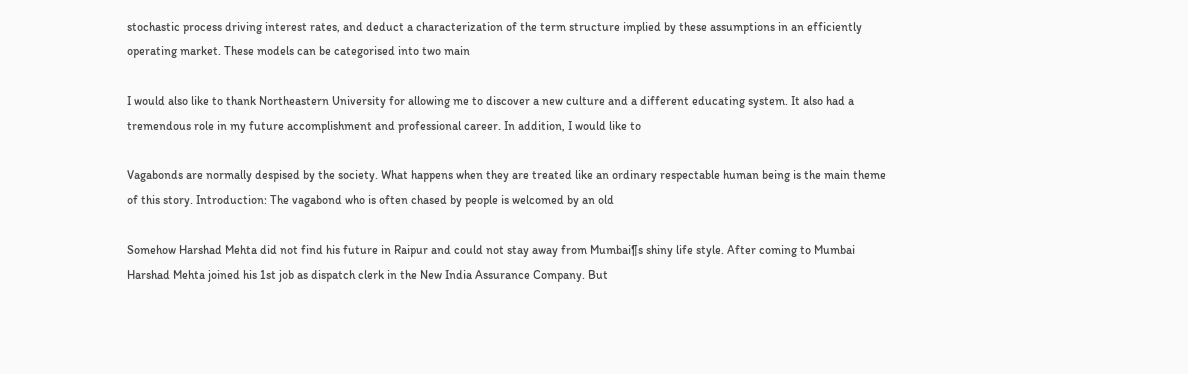stochastic process driving interest rates, and deduct a characterization of the term structure implied by these assumptions in an efficiently operating market. These models can be categorised into two main

I would also like to thank Northeastern University for allowing me to discover a new culture and a different educating system. It also had a tremendous role in my future accomplishment and professional career. In addition, I would like to

Vagabonds are normally despised by the society. What happens when they are treated like an ordinary respectable human being is the main theme of this story. Introduction: The vagabond who is often chased by people is welcomed by an old

Somehow Harshad Mehta did not find his future in Raipur and could not stay away from Mumbai¶s shiny life style. After coming to Mumbai Harshad Mehta joined his 1st job as dispatch clerk in the New India Assurance Company. But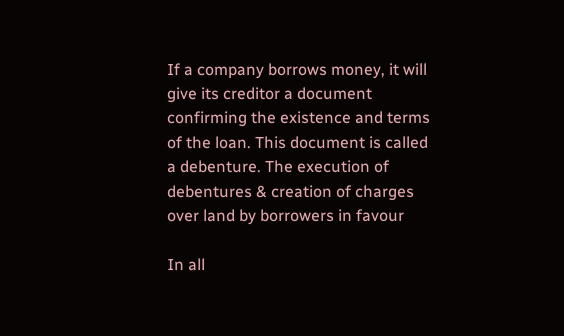If a company borrows money, it will give its creditor a document confirming the existence and terms of the loan. This document is called a debenture. The execution of debentures & creation of charges over land by borrowers in favour

In all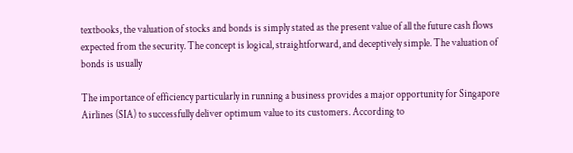textbooks, the valuation of stocks and bonds is simply stated as the present value of all the future cash flows expected from the security. The concept is logical, straightforward, and deceptively simple. The valuation of bonds is usually

The importance of efficiency particularly in running a business provides a major opportunity for Singapore Airlines (SIA) to successfully deliver optimum value to its customers. According to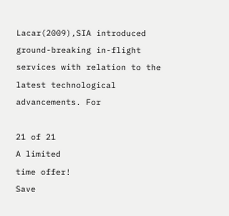Lacar(2009),SIA introduced ground-breaking in-flight services with relation to the latest technological advancements. For

21 of 21
A limited
time offer!
Save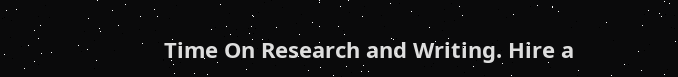Time On Research and Writing. Hire a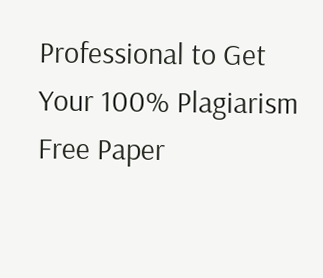Professional to Get Your 100% Plagiarism Free Paper